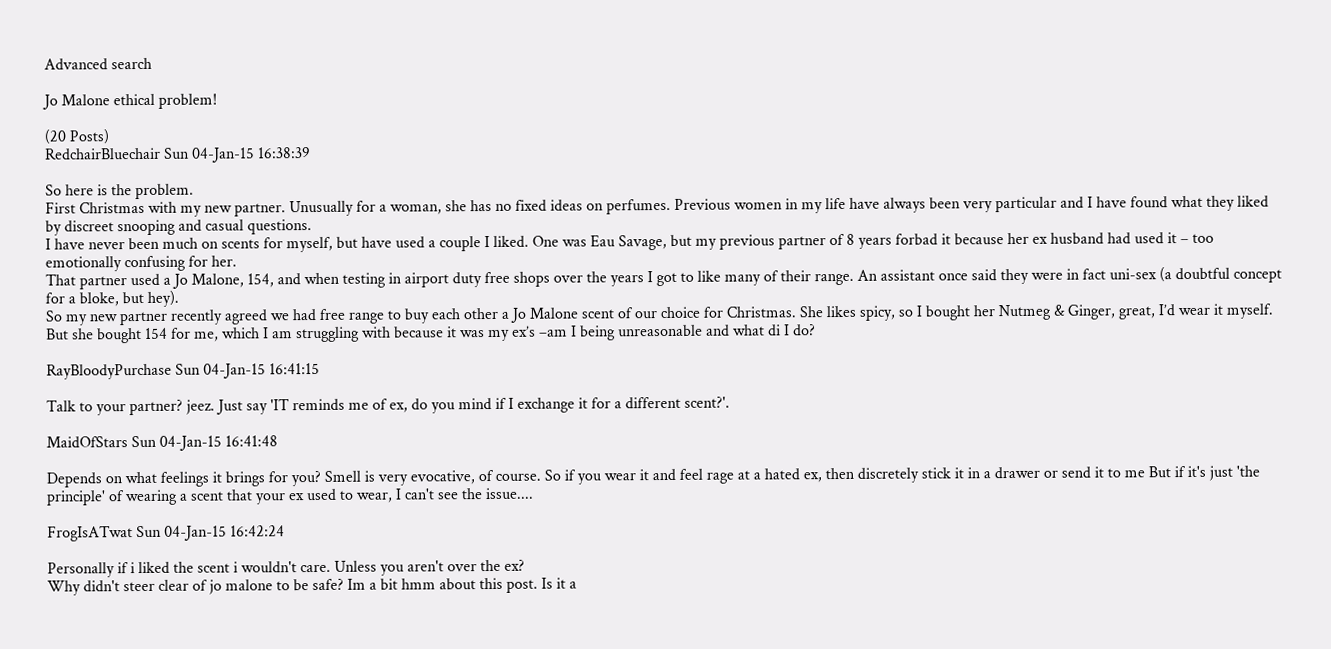Advanced search

Jo Malone ethical problem!

(20 Posts)
RedchairBluechair Sun 04-Jan-15 16:38:39

So here is the problem.
First Christmas with my new partner. Unusually for a woman, she has no fixed ideas on perfumes. Previous women in my life have always been very particular and I have found what they liked by discreet snooping and casual questions.
I have never been much on scents for myself, but have used a couple I liked. One was Eau Savage, but my previous partner of 8 years forbad it because her ex husband had used it – too emotionally confusing for her.
That partner used a Jo Malone, 154, and when testing in airport duty free shops over the years I got to like many of their range. An assistant once said they were in fact uni-sex (a doubtful concept for a bloke, but hey).
So my new partner recently agreed we had free range to buy each other a Jo Malone scent of our choice for Christmas. She likes spicy, so I bought her Nutmeg & Ginger, great, I’d wear it myself.
But she bought 154 for me, which I am struggling with because it was my ex’s –am I being unreasonable and what di I do?

RayBloodyPurchase Sun 04-Jan-15 16:41:15

Talk to your partner? jeez. Just say 'IT reminds me of ex, do you mind if I exchange it for a different scent?'.

MaidOfStars Sun 04-Jan-15 16:41:48

Depends on what feelings it brings for you? Smell is very evocative, of course. So if you wear it and feel rage at a hated ex, then discretely stick it in a drawer or send it to me But if it's just 'the principle' of wearing a scent that your ex used to wear, I can't see the issue....

FrogIsATwat Sun 04-Jan-15 16:42:24

Personally if i liked the scent i wouldn't care. Unless you aren't over the ex?
Why didn't steer clear of jo malone to be safe? Im a bit hmm about this post. Is it a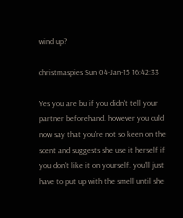wind up?

christmaspies Sun 04-Jan-15 16:42:33

Yes you are bu if you didn't tell your partner beforehand. however you culd now say that you're not so keen on the scent and suggests she use it herself if you don't like it on yourself. you'll just have to put up with the smell until she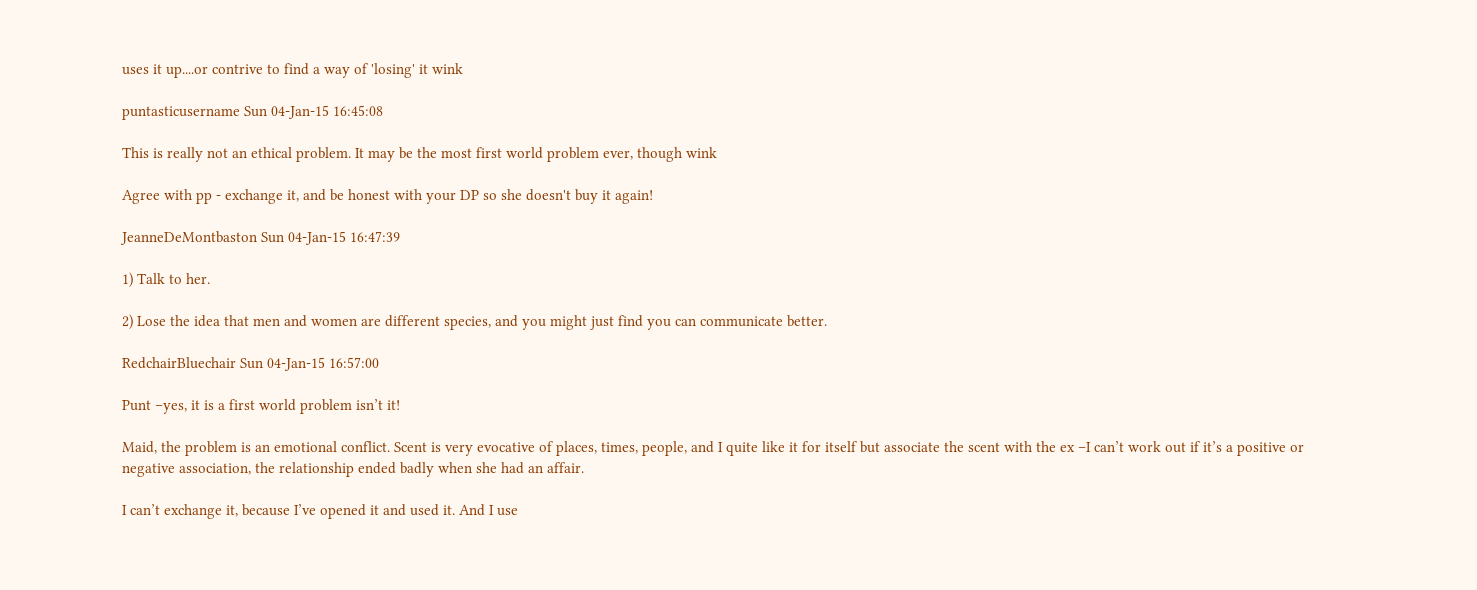uses it up....or contrive to find a way of 'losing' it wink

puntasticusername Sun 04-Jan-15 16:45:08

This is really not an ethical problem. It may be the most first world problem ever, though wink

Agree with pp - exchange it, and be honest with your DP so she doesn't buy it again!

JeanneDeMontbaston Sun 04-Jan-15 16:47:39

1) Talk to her.

2) Lose the idea that men and women are different species, and you might just find you can communicate better.

RedchairBluechair Sun 04-Jan-15 16:57:00

Punt –yes, it is a first world problem isn’t it!

Maid, the problem is an emotional conflict. Scent is very evocative of places, times, people, and I quite like it for itself but associate the scent with the ex –I can’t work out if it’s a positive or negative association, the relationship ended badly when she had an affair.

I can’t exchange it, because I’ve opened it and used it. And I use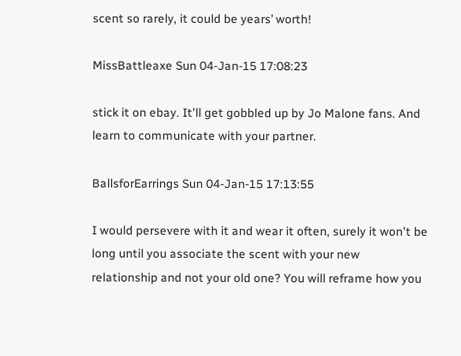scent so rarely, it could be years’ worth!

MissBattleaxe Sun 04-Jan-15 17:08:23

stick it on ebay. It'll get gobbled up by Jo Malone fans. And learn to communicate with your partner.

BallsforEarrings Sun 04-Jan-15 17:13:55

I would persevere with it and wear it often, surely it won't be long until you associate the scent with your new relationship and not your old one? You will reframe how you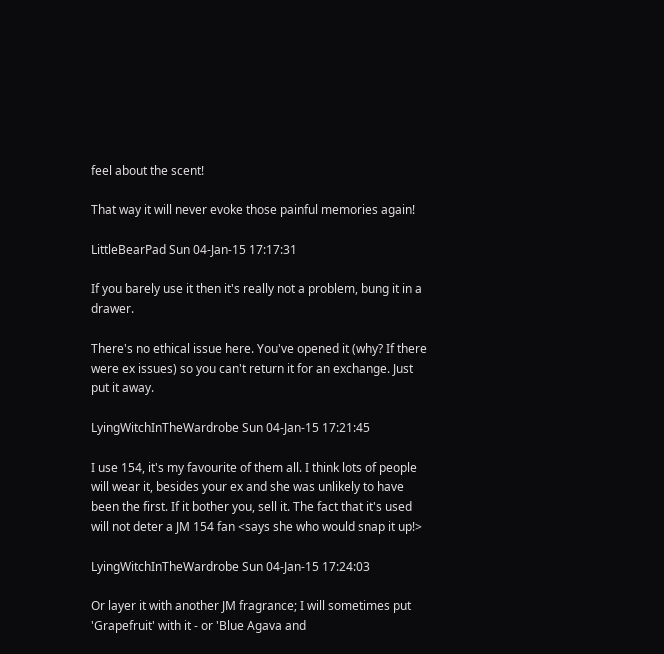feel about the scent!

That way it will never evoke those painful memories again!

LittleBearPad Sun 04-Jan-15 17:17:31

If you barely use it then it's really not a problem, bung it in a drawer.

There's no ethical issue here. You've opened it (why? If there were ex issues) so you can't return it for an exchange. Just put it away.

LyingWitchInTheWardrobe Sun 04-Jan-15 17:21:45

I use 154, it's my favourite of them all. I think lots of people will wear it, besides your ex and she was unlikely to have been the first. If it bother you, sell it. The fact that it's used will not deter a JM 154 fan <says she who would snap it up!>

LyingWitchInTheWardrobe Sun 04-Jan-15 17:24:03

Or layer it with another JM fragrance; I will sometimes put 'Grapefruit' with it - or 'Blue Agava and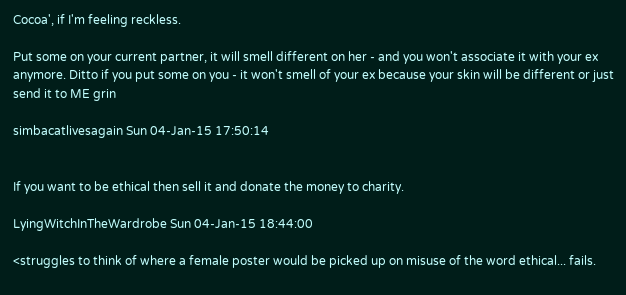Cocoa', if I'm feeling reckless.

Put some on your current partner, it will smell different on her - and you won't associate it with your ex anymore. Ditto if you put some on you - it won't smell of your ex because your skin will be different or just send it to ME grin

simbacatlivesagain Sun 04-Jan-15 17:50:14


If you want to be ethical then sell it and donate the money to charity.

LyingWitchInTheWardrobe Sun 04-Jan-15 18:44:00

<struggles to think of where a female poster would be picked up on misuse of the word ethical... fails.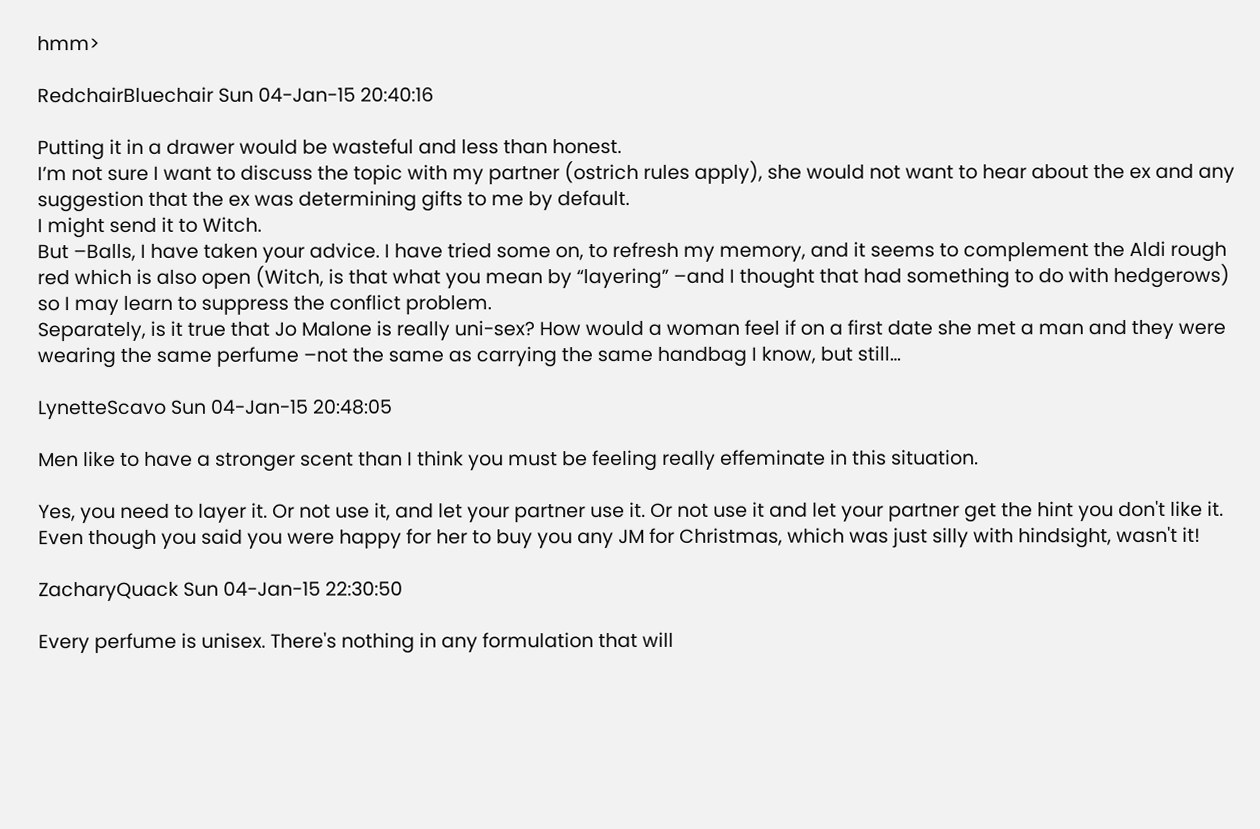hmm>

RedchairBluechair Sun 04-Jan-15 20:40:16

Putting it in a drawer would be wasteful and less than honest.
I’m not sure I want to discuss the topic with my partner (ostrich rules apply), she would not want to hear about the ex and any suggestion that the ex was determining gifts to me by default.
I might send it to Witch.
But –Balls, I have taken your advice. I have tried some on, to refresh my memory, and it seems to complement the Aldi rough red which is also open (Witch, is that what you mean by “layering” –and I thought that had something to do with hedgerows) so I may learn to suppress the conflict problem.
Separately, is it true that Jo Malone is really uni-sex? How would a woman feel if on a first date she met a man and they were wearing the same perfume –not the same as carrying the same handbag I know, but still…

LynetteScavo Sun 04-Jan-15 20:48:05

Men like to have a stronger scent than I think you must be feeling really effeminate in this situation.

Yes, you need to layer it. Or not use it, and let your partner use it. Or not use it and let your partner get the hint you don't like it. Even though you said you were happy for her to buy you any JM for Christmas, which was just silly with hindsight, wasn't it!

ZacharyQuack Sun 04-Jan-15 22:30:50

Every perfume is unisex. There's nothing in any formulation that will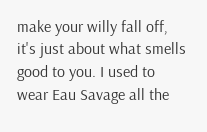make your willy fall off, it's just about what smells good to you. I used to wear Eau Savage all the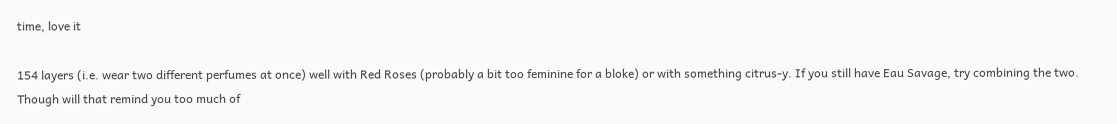time, love it

154 layers (i.e. wear two different perfumes at once) well with Red Roses (probably a bit too feminine for a bloke) or with something citrus-y. If you still have Eau Savage, try combining the two. Though will that remind you too much of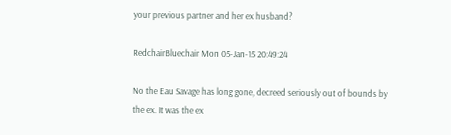your previous partner and her ex husband?

RedchairBluechair Mon 05-Jan-15 20:49:24

No the Eau Savage has long gone, decreed seriously out of bounds by the ex. It was the ex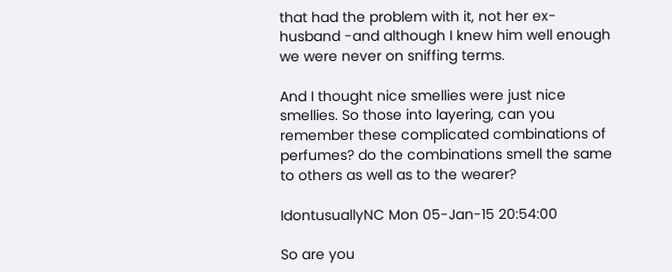that had the problem with it, not her ex-husband -and although I knew him well enough we were never on sniffing terms.

And I thought nice smellies were just nice smellies. So those into layering, can you remember these complicated combinations of perfumes? do the combinations smell the same to others as well as to the wearer?

IdontusuallyNC Mon 05-Jan-15 20:54:00

So are you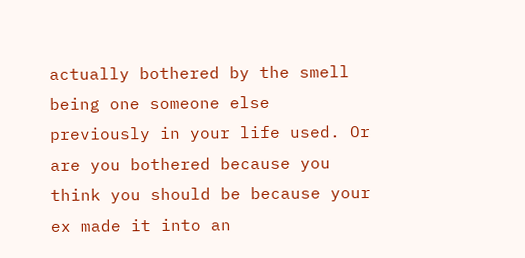actually bothered by the smell being one someone else previously in your life used. Or are you bothered because you think you should be because your ex made it into an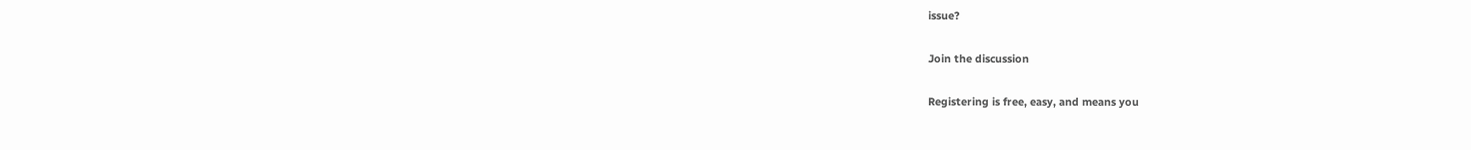issue?

Join the discussion

Registering is free, easy, and means you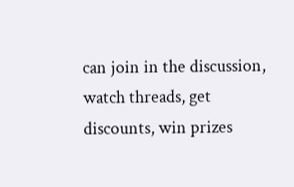can join in the discussion, watch threads, get discounts, win prizes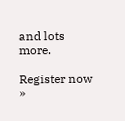and lots more.

Register now »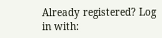Already registered? Log in with: